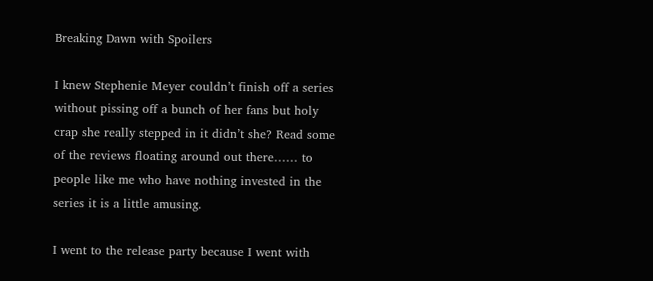Breaking Dawn with Spoilers

I knew Stephenie Meyer couldn’t finish off a series without pissing off a bunch of her fans but holy crap she really stepped in it didn’t she? Read some of the reviews floating around out there…… to people like me who have nothing invested in the series it is a little amusing.

I went to the release party because I went with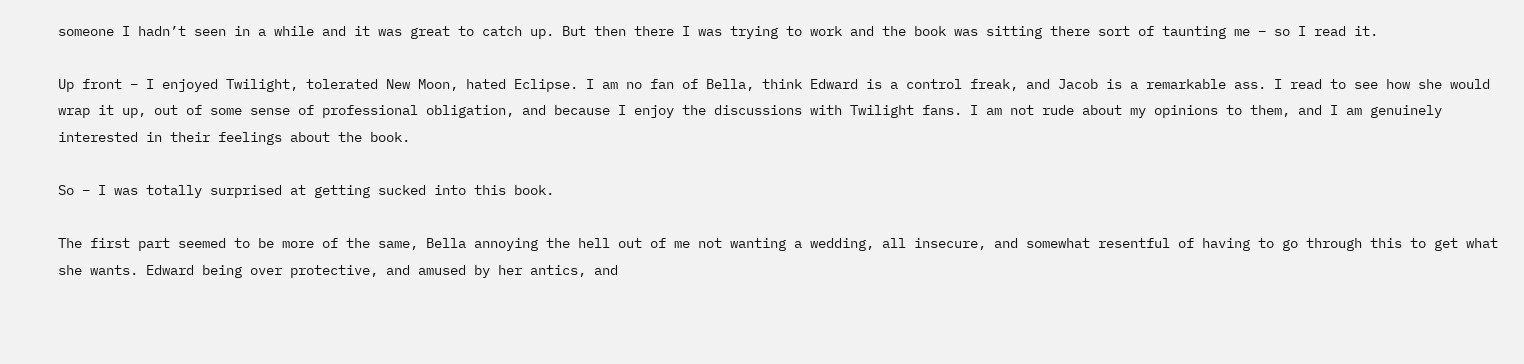someone I hadn’t seen in a while and it was great to catch up. But then there I was trying to work and the book was sitting there sort of taunting me – so I read it.

Up front – I enjoyed Twilight, tolerated New Moon, hated Eclipse. I am no fan of Bella, think Edward is a control freak, and Jacob is a remarkable ass. I read to see how she would wrap it up, out of some sense of professional obligation, and because I enjoy the discussions with Twilight fans. I am not rude about my opinions to them, and I am genuinely interested in their feelings about the book.

So – I was totally surprised at getting sucked into this book.

The first part seemed to be more of the same, Bella annoying the hell out of me not wanting a wedding, all insecure, and somewhat resentful of having to go through this to get what she wants. Edward being over protective, and amused by her antics, and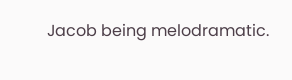Jacob being melodramatic.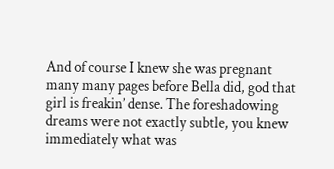And of course I knew she was pregnant many many pages before Bella did, god that girl is freakin’ dense. The foreshadowing dreams were not exactly subtle, you knew immediately what was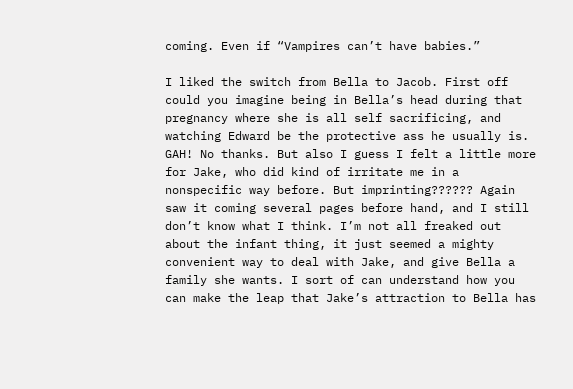coming. Even if “Vampires can’t have babies.”

I liked the switch from Bella to Jacob. First off could you imagine being in Bella’s head during that pregnancy where she is all self sacrificing, and watching Edward be the protective ass he usually is. GAH! No thanks. But also I guess I felt a little more for Jake, who did kind of irritate me in a nonspecific way before. But imprinting?????? Again saw it coming several pages before hand, and I still don’t know what I think. I’m not all freaked out about the infant thing, it just seemed a mighty convenient way to deal with Jake, and give Bella a family she wants. I sort of can understand how you can make the leap that Jake’s attraction to Bella has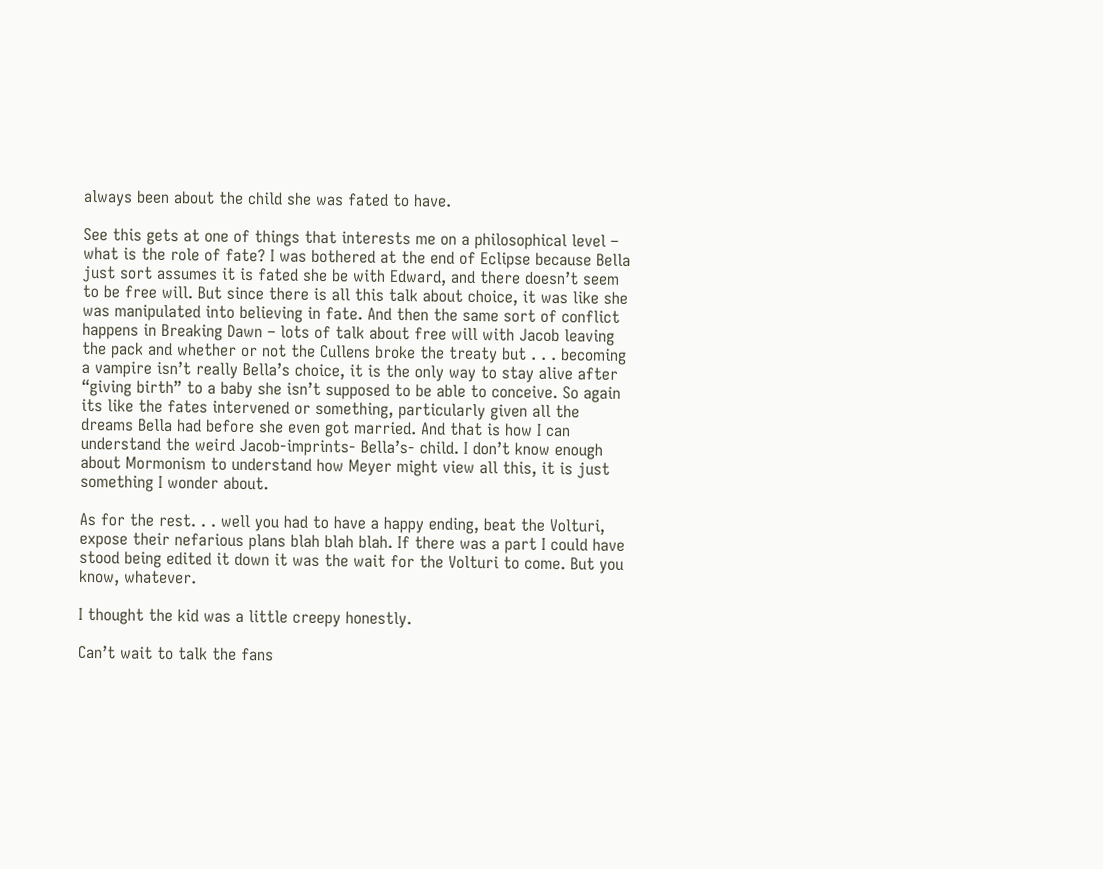always been about the child she was fated to have.

See this gets at one of things that interests me on a philosophical level – what is the role of fate? I was bothered at the end of Eclipse because Bella just sort assumes it is fated she be with Edward, and there doesn’t seem to be free will. But since there is all this talk about choice, it was like she was manipulated into believing in fate. And then the same sort of conflict happens in Breaking Dawn – lots of talk about free will with Jacob leaving the pack and whether or not the Cullens broke the treaty but . . . becoming a vampire isn’t really Bella’s choice, it is the only way to stay alive after “giving birth” to a baby she isn’t supposed to be able to conceive. So again its like the fates intervened or something, particularly given all the dreams Bella had before she even got married. And that is how I can understand the weird Jacob-imprints- Bella’s- child. I don’t know enough about Mormonism to understand how Meyer might view all this, it is just something I wonder about.

As for the rest. . . well you had to have a happy ending, beat the Volturi, expose their nefarious plans blah blah blah. If there was a part I could have stood being edited it down it was the wait for the Volturi to come. But you know, whatever.

I thought the kid was a little creepy honestly.

Can’t wait to talk the fans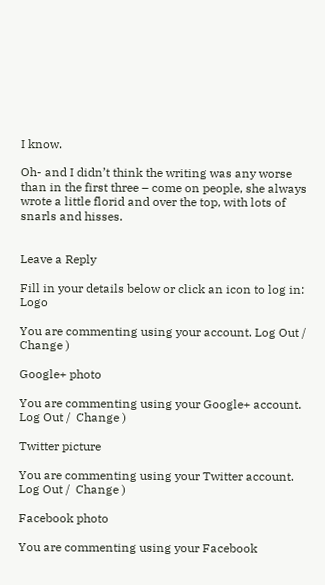I know.

Oh- and I didn’t think the writing was any worse than in the first three – come on people, she always wrote a little florid and over the top, with lots of snarls and hisses.


Leave a Reply

Fill in your details below or click an icon to log in: Logo

You are commenting using your account. Log Out /  Change )

Google+ photo

You are commenting using your Google+ account. Log Out /  Change )

Twitter picture

You are commenting using your Twitter account. Log Out /  Change )

Facebook photo

You are commenting using your Facebook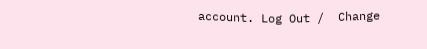account. Log Out /  Change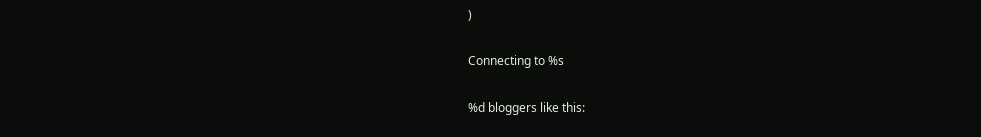)

Connecting to %s

%d bloggers like this: